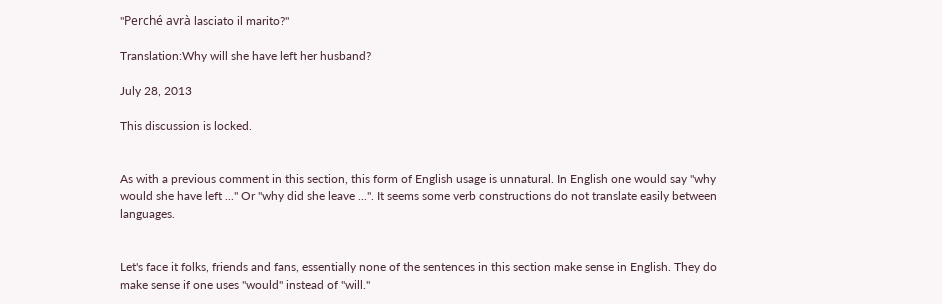"Perché avrà lasciato il marito?"

Translation:Why will she have left her husband?

July 28, 2013

This discussion is locked.


As with a previous comment in this section, this form of English usage is unnatural. In English one would say "why would she have left ..." Or "why did she leave ...". It seems some verb constructions do not translate easily between languages.


Let's face it folks, friends and fans, essentially none of the sentences in this section make sense in English. They do make sense if one uses "would" instead of "will."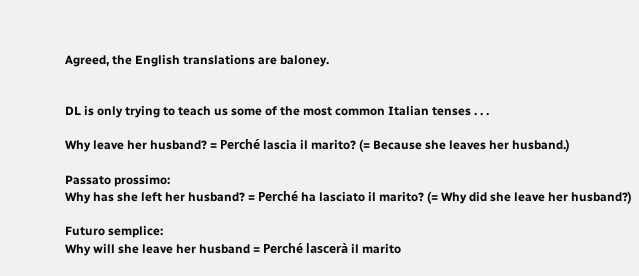Agreed, the English translations are baloney.


DL is only trying to teach us some of the most common Italian tenses . . .

Why leave her husband? = Perché lascia il marito? (= Because she leaves her husband.)

Passato prossimo:
Why has she left her husband? = Perché ha lasciato il marito? (= Why did she leave her husband?)

Futuro semplice:
Why will she leave her husband = Perché lascerà il marito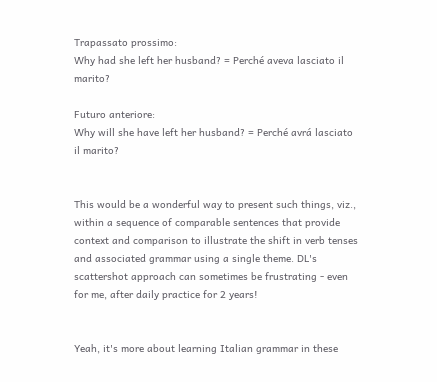Trapassato prossimo:
Why had she left her husband? = Perché aveva lasciato il marito?

Futuro anteriore:
Why will she have left her husband? = Perché avrá lasciato il marito?


This would be a wonderful way to present such things, viz., within a sequence of comparable sentences that provide context and comparison to illustrate the shift in verb tenses and associated grammar using a single theme. DL's scattershot approach can sometimes be frustrating - even for me, after daily practice for 2 years!


Yeah, it's more about learning Italian grammar in these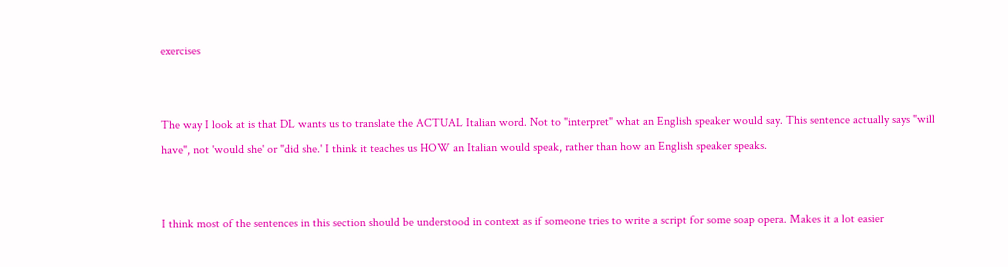exercises


The way I look at is that DL wants us to translate the ACTUAL Italian word. Not to "interpret" what an English speaker would say. This sentence actually says "will have", not 'would she' or "did she.' I think it teaches us HOW an Italian would speak, rather than how an English speaker speaks.


I think most of the sentences in this section should be understood in context as if someone tries to write a script for some soap opera. Makes it a lot easier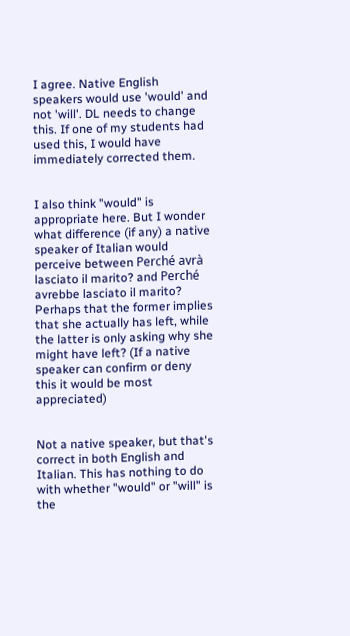I agree. Native English speakers would use 'would' and not 'will'. DL needs to change this. If one of my students had used this, I would have immediately corrected them.


I also think "would" is appropriate here. But I wonder what difference (if any) a native speaker of Italian would perceive between Perché avrà lasciato il marito? and Perché avrebbe lasciato il marito? Perhaps that the former implies that she actually has left, while the latter is only asking why she might have left? (If a native speaker can confirm or deny this it would be most appreciated)


Not a native speaker, but that's correct in both English and Italian. This has nothing to do with whether "would" or "will" is the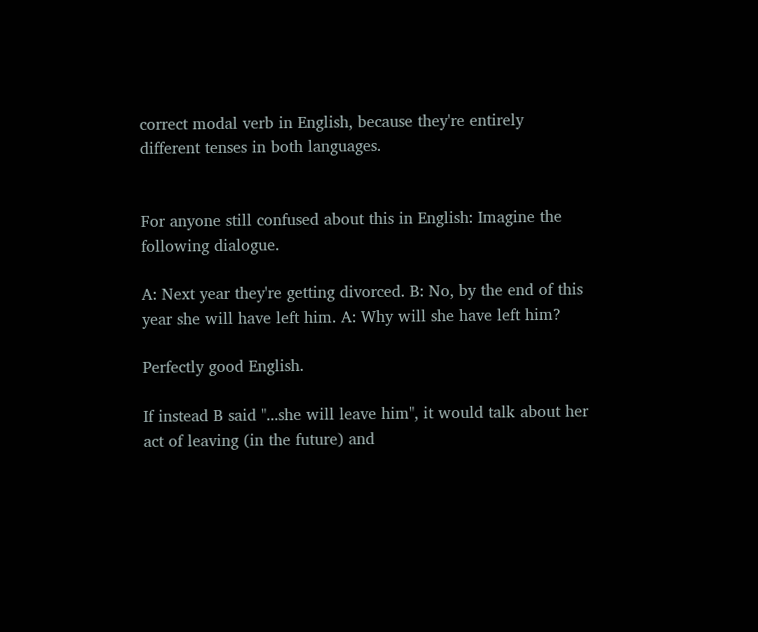correct modal verb in English, because they're entirely different tenses in both languages.


For anyone still confused about this in English: Imagine the following dialogue.

A: Next year they're getting divorced. B: No, by the end of this year she will have left him. A: Why will she have left him?

Perfectly good English.

If instead B said "...she will leave him", it would talk about her act of leaving (in the future) and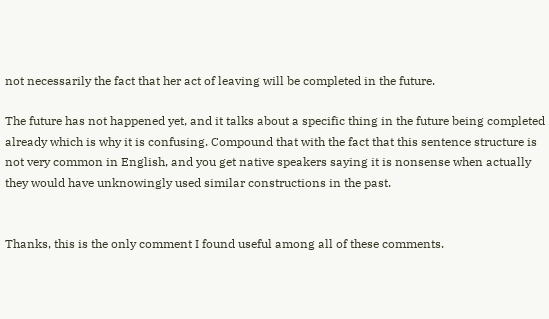not necessarily the fact that her act of leaving will be completed in the future.

The future has not happened yet, and it talks about a specific thing in the future being completed already which is why it is confusing. Compound that with the fact that this sentence structure is not very common in English, and you get native speakers saying it is nonsense when actually they would have unknowingly used similar constructions in the past.


Thanks, this is the only comment I found useful among all of these comments.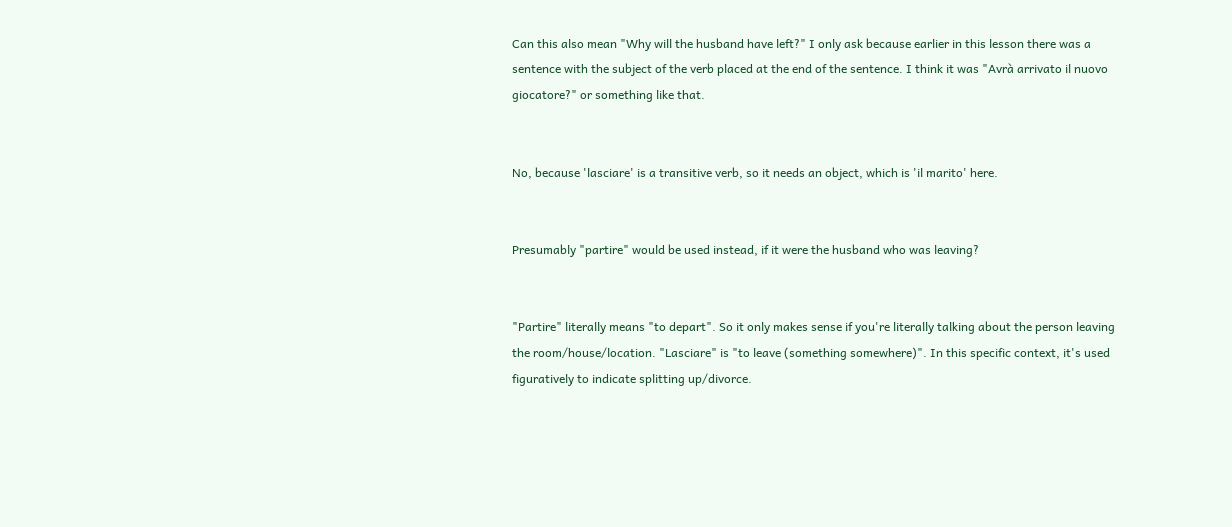Can this also mean "Why will the husband have left?" I only ask because earlier in this lesson there was a sentence with the subject of the verb placed at the end of the sentence. I think it was "Avrà arrivato il nuovo giocatore?" or something like that.


No, because 'lasciare' is a transitive verb, so it needs an object, which is 'il marito' here.


Presumably "partire" would be used instead, if it were the husband who was leaving?


"Partire" literally means "to depart". So it only makes sense if you're literally talking about the person leaving the room/house/location. "Lasciare" is "to leave (something somewhere)". In this specific context, it's used figuratively to indicate splitting up/divorce.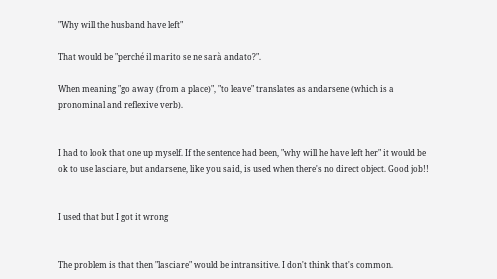"Why will the husband have left"

That would be "perché il marito se ne sarà andato?".

When meaning "go away (from a place)", "to leave" translates as andarsene (which is a pronominal and reflexive verb).


I had to look that one up myself. If the sentence had been, "why will he have left her" it would be ok to use lasciare, but andarsene, like you said, is used when there's no direct object. Good job!!


I used that but I got it wrong


The problem is that then "lasciare" would be intransitive. I don't think that's common.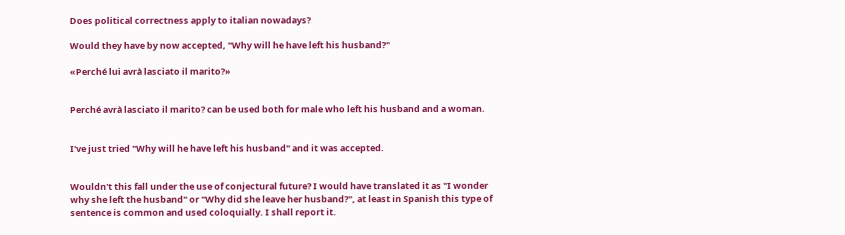Does political correctness apply to italian nowadays?

Would they have by now accepted, "Why will he have left his husband?"

«Perché lui avrà lasciato il marito?»


Perché avrà lasciato il marito? can be used both for male who left his husband and a woman.


I've just tried "Why will he have left his husband" and it was accepted.


Wouldn't this fall under the use of conjectural future? I would have translated it as "I wonder why she left the husband" or "Why did she leave her husband?", at least in Spanish this type of sentence is common and used coloquially. I shall report it.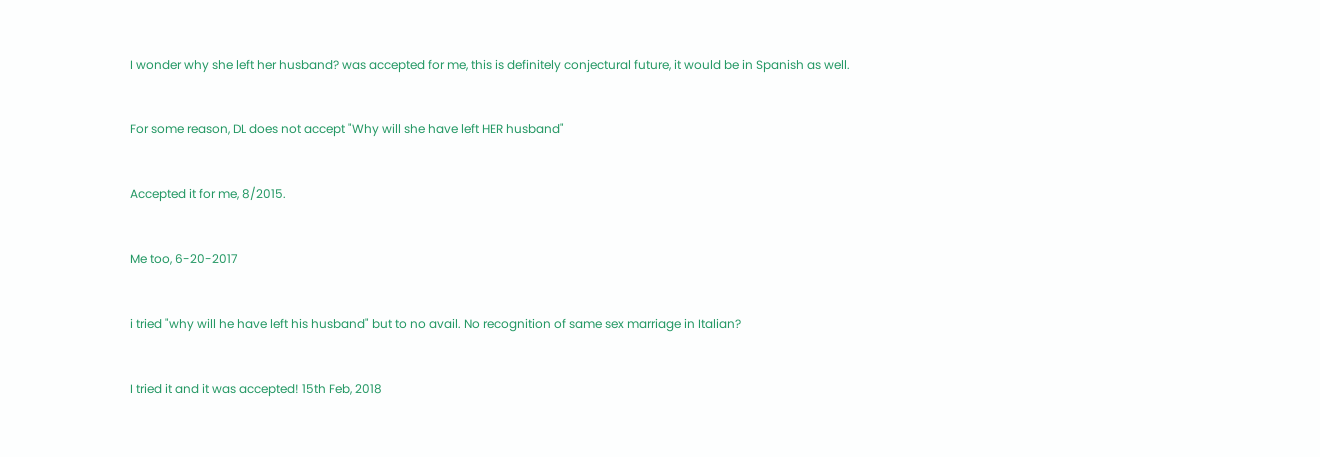I wonder why she left her husband? was accepted for me, this is definitely conjectural future, it would be in Spanish as well.


For some reason, DL does not accept "Why will she have left HER husband"


Accepted it for me, 8/2015.


Me too, 6-20-2017


i tried "why will he have left his husband" but to no avail. No recognition of same sex marriage in Italian?


I tried it and it was accepted! 15th Feb, 2018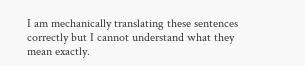I am mechanically translating these sentences correctly but I cannot understand what they mean exactly.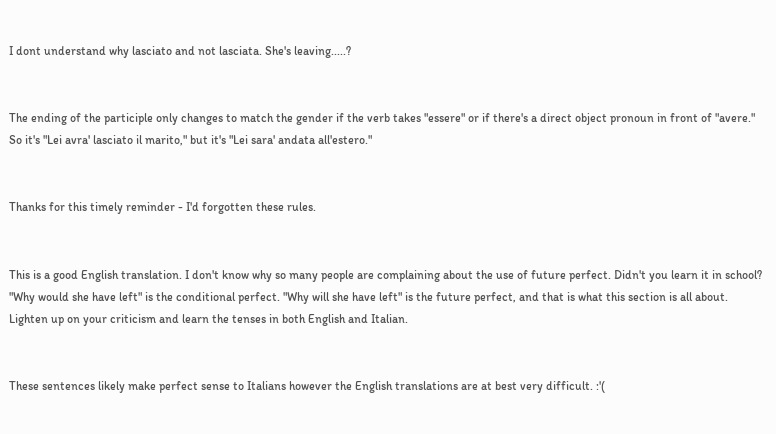I dont understand why lasciato and not lasciata. She's leaving.....?


The ending of the participle only changes to match the gender if the verb takes "essere" or if there's a direct object pronoun in front of "avere." So it's "Lei avra' lasciato il marito," but it's "Lei sara' andata all'estero."


Thanks for this timely reminder - I'd forgotten these rules.


This is a good English translation. I don't know why so many people are complaining about the use of future perfect. Didn't you learn it in school? "Why would she have left" is the conditional perfect. "Why will she have left" is the future perfect, and that is what this section is all about. Lighten up on your criticism and learn the tenses in both English and Italian.


These sentences likely make perfect sense to Italians however the English translations are at best very difficult. :'(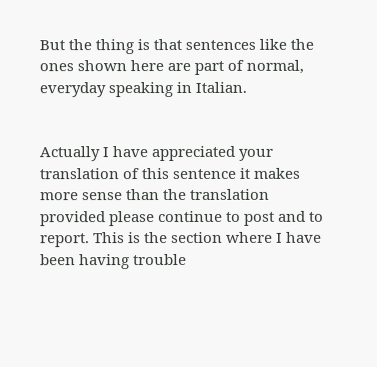But the thing is that sentences like the ones shown here are part of normal, everyday speaking in Italian.


Actually I have appreciated your translation of this sentence it makes more sense than the translation provided please continue to post and to report. This is the section where I have been having trouble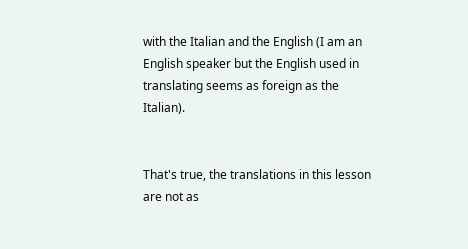with the Italian and the English (I am an English speaker but the English used in translating seems as foreign as the Italian).


That's true, the translations in this lesson are not as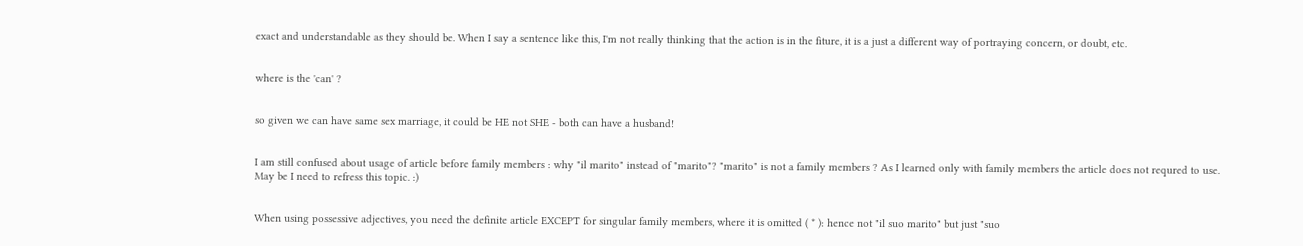exact and understandable as they should be. When I say a sentence like this, I'm not really thinking that the action is in the fiture, it is a just a different way of portraying concern, or doubt, etc.


where is the 'can' ?


so given we can have same sex marriage, it could be HE not SHE - both can have a husband!


I am still confused about usage of article before family members : why "il marito" instead of "marito"? "marito" is not a family members ? As I learned only with family members the article does not requred to use. May be I need to refress this topic. :)


When using possessive adjectives, you need the definite article EXCEPT for singular family members, where it is omitted ( * ): hence not "il suo marito" but just "suo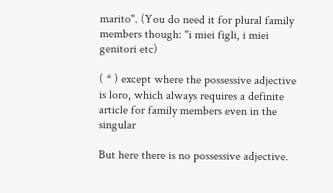marito". (You do need it for plural family members though: "i miei figli, i miei genitori etc)

( * ) except where the possessive adjective is loro, which always requires a definite article for family members even in the singular

But here there is no possessive adjective.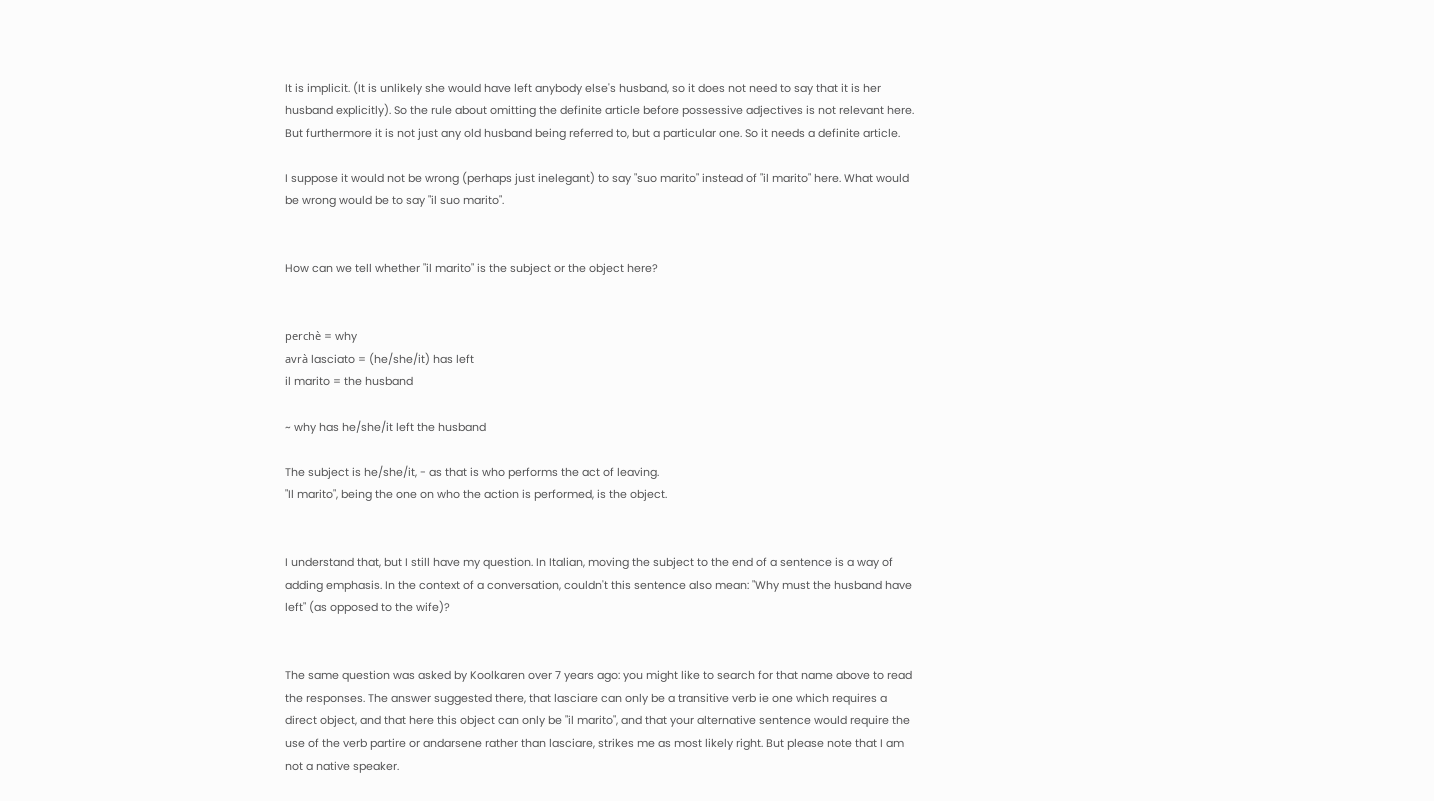It is implicit. (It is unlikely she would have left anybody else's husband, so it does not need to say that it is her husband explicitly). So the rule about omitting the definite article before possessive adjectives is not relevant here. But furthermore it is not just any old husband being referred to, but a particular one. So it needs a definite article.

I suppose it would not be wrong (perhaps just inelegant) to say "suo marito" instead of "il marito" here. What would be wrong would be to say "il suo marito".


How can we tell whether "il marito" is the subject or the object here?


perchè = why
avrà lasciato = (he/she/it) has left
il marito = the husband

~ why has he/she/it left the husband

The subject is he/she/it, - as that is who performs the act of leaving.
"Il marito", being the one on who the action is performed, is the object.


I understand that, but I still have my question. In Italian, moving the subject to the end of a sentence is a way of adding emphasis. In the context of a conversation, couldn't this sentence also mean: "Why must the husband have left" (as opposed to the wife)?


The same question was asked by Koolkaren over 7 years ago: you might like to search for that name above to read the responses. The answer suggested there, that lasciare can only be a transitive verb ie one which requires a direct object, and that here this object can only be "il marito", and that your alternative sentence would require the use of the verb partire or andarsene rather than lasciare, strikes me as most likely right. But please note that I am not a native speaker.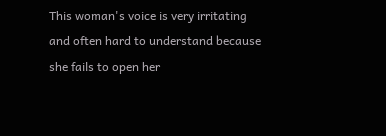This woman's voice is very irritating and often hard to understand because she fails to open her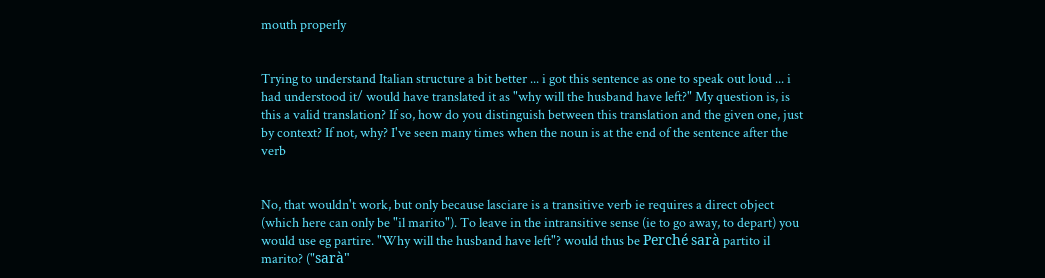mouth properly


Trying to understand Italian structure a bit better ... i got this sentence as one to speak out loud ... i had understood it/ would have translated it as "why will the husband have left?" My question is, is this a valid translation? If so, how do you distinguish between this translation and the given one, just by context? If not, why? I've seen many times when the noun is at the end of the sentence after the verb


No, that wouldn't work, but only because lasciare is a transitive verb ie requires a direct object (which here can only be "il marito"). To leave in the intransitive sense (ie to go away, to depart) you would use eg partire. "Why will the husband have left"? would thus be Perché sarà partito il marito? ("sarà"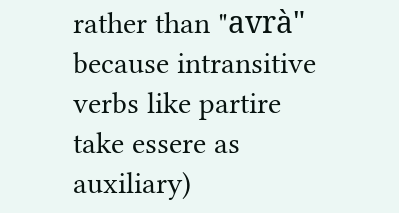rather than "avrà" because intransitive verbs like partire take essere as auxiliary)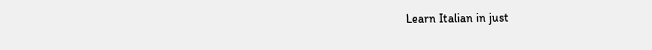Learn Italian in just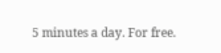5 minutes a day. For free.